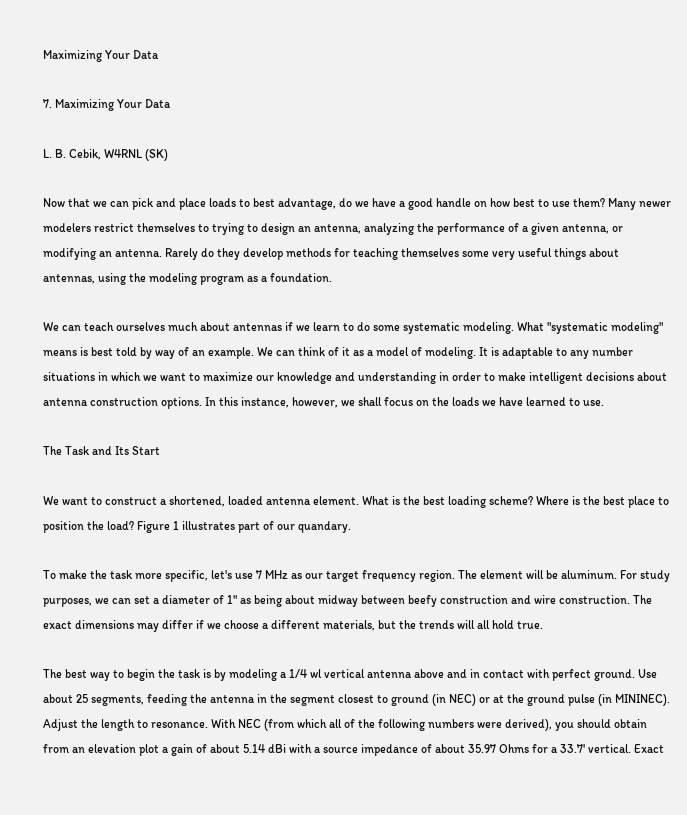Maximizing Your Data

7. Maximizing Your Data

L. B. Cebik, W4RNL (SK)

Now that we can pick and place loads to best advantage, do we have a good handle on how best to use them? Many newer modelers restrict themselves to trying to design an antenna, analyzing the performance of a given antenna, or modifying an antenna. Rarely do they develop methods for teaching themselves some very useful things about antennas, using the modeling program as a foundation.

We can teach ourselves much about antennas if we learn to do some systematic modeling. What "systematic modeling" means is best told by way of an example. We can think of it as a model of modeling. It is adaptable to any number situations in which we want to maximize our knowledge and understanding in order to make intelligent decisions about antenna construction options. In this instance, however, we shall focus on the loads we have learned to use.

The Task and Its Start

We want to construct a shortened, loaded antenna element. What is the best loading scheme? Where is the best place to position the load? Figure 1 illustrates part of our quandary.

To make the task more specific, let's use 7 MHz as our target frequency region. The element will be aluminum. For study purposes, we can set a diameter of 1" as being about midway between beefy construction and wire construction. The exact dimensions may differ if we choose a different materials, but the trends will all hold true.

The best way to begin the task is by modeling a 1/4 wl vertical antenna above and in contact with perfect ground. Use about 25 segments, feeding the antenna in the segment closest to ground (in NEC) or at the ground pulse (in MININEC). Adjust the length to resonance. With NEC (from which all of the following numbers were derived), you should obtain from an elevation plot a gain of about 5.14 dBi with a source impedance of about 35.97 Ohms for a 33.7' vertical. Exact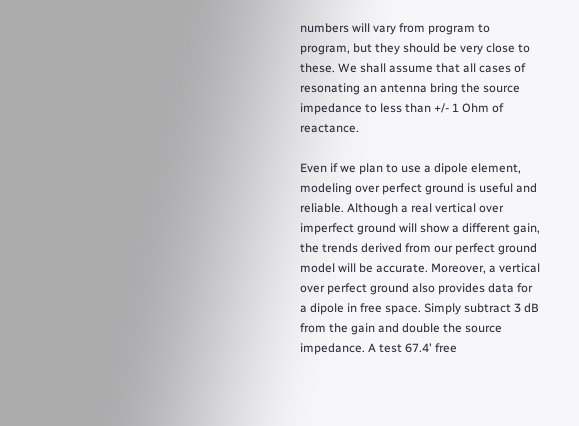numbers will vary from program to program, but they should be very close to these. We shall assume that all cases of resonating an antenna bring the source impedance to less than +/- 1 Ohm of reactance.

Even if we plan to use a dipole element, modeling over perfect ground is useful and reliable. Although a real vertical over imperfect ground will show a different gain, the trends derived from our perfect ground model will be accurate. Moreover, a vertical over perfect ground also provides data for a dipole in free space. Simply subtract 3 dB from the gain and double the source impedance. A test 67.4' free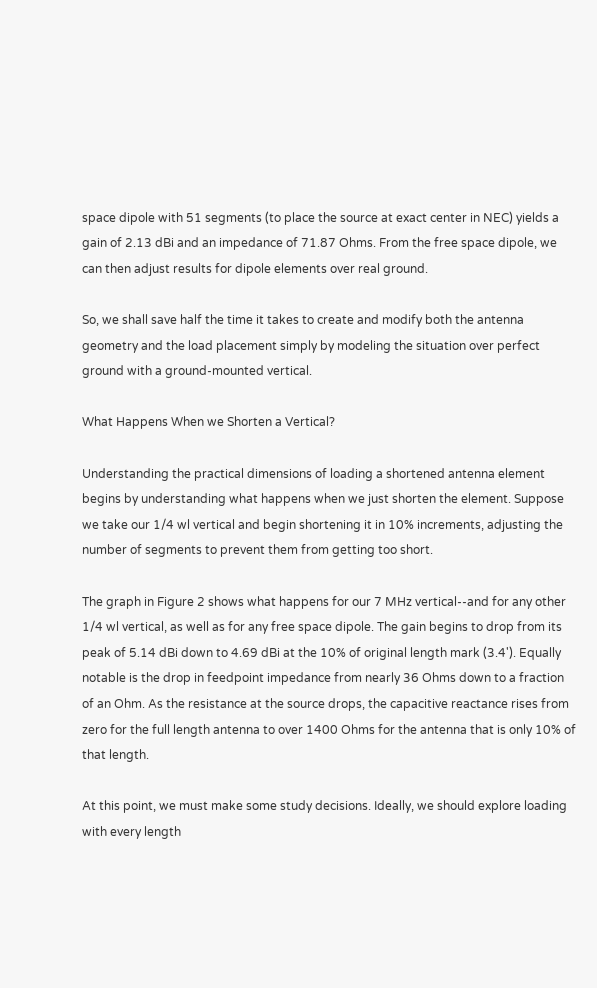space dipole with 51 segments (to place the source at exact center in NEC) yields a gain of 2.13 dBi and an impedance of 71.87 Ohms. From the free space dipole, we can then adjust results for dipole elements over real ground.

So, we shall save half the time it takes to create and modify both the antenna geometry and the load placement simply by modeling the situation over perfect ground with a ground-mounted vertical.

What Happens When we Shorten a Vertical?

Understanding the practical dimensions of loading a shortened antenna element begins by understanding what happens when we just shorten the element. Suppose we take our 1/4 wl vertical and begin shortening it in 10% increments, adjusting the number of segments to prevent them from getting too short.

The graph in Figure 2 shows what happens for our 7 MHz vertical--and for any other 1/4 wl vertical, as well as for any free space dipole. The gain begins to drop from its peak of 5.14 dBi down to 4.69 dBi at the 10% of original length mark (3.4'). Equally notable is the drop in feedpoint impedance from nearly 36 Ohms down to a fraction of an Ohm. As the resistance at the source drops, the capacitive reactance rises from zero for the full length antenna to over 1400 Ohms for the antenna that is only 10% of that length.

At this point, we must make some study decisions. Ideally, we should explore loading with every length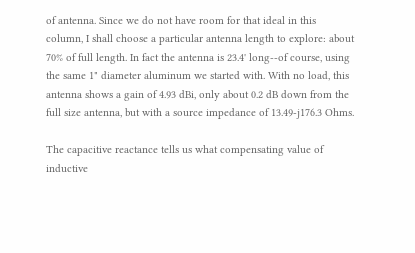of antenna. Since we do not have room for that ideal in this column, I shall choose a particular antenna length to explore: about 70% of full length. In fact the antenna is 23.4' long--of course, using the same 1" diameter aluminum we started with. With no load, this antenna shows a gain of 4.93 dBi, only about 0.2 dB down from the full size antenna, but with a source impedance of 13.49-j176.3 Ohms.

The capacitive reactance tells us what compensating value of inductive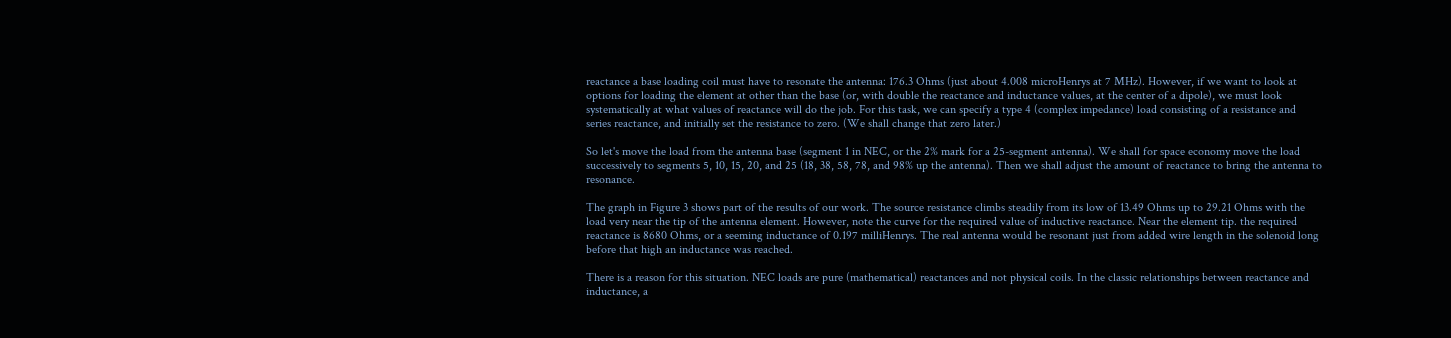reactance a base loading coil must have to resonate the antenna: 176.3 Ohms (just about 4.008 microHenrys at 7 MHz). However, if we want to look at options for loading the element at other than the base (or, with double the reactance and inductance values, at the center of a dipole), we must look systematically at what values of reactance will do the job. For this task, we can specify a type 4 (complex impedance) load consisting of a resistance and series reactance, and initially set the resistance to zero. (We shall change that zero later.)

So let's move the load from the antenna base (segment 1 in NEC, or the 2% mark for a 25-segment antenna). We shall for space economy move the load successively to segments 5, 10, 15, 20, and 25 (18, 38, 58, 78, and 98% up the antenna). Then we shall adjust the amount of reactance to bring the antenna to resonance.

The graph in Figure 3 shows part of the results of our work. The source resistance climbs steadily from its low of 13.49 Ohms up to 29.21 Ohms with the load very near the tip of the antenna element. However, note the curve for the required value of inductive reactance. Near the element tip. the required reactance is 8680 Ohms, or a seeming inductance of 0.197 milliHenrys. The real antenna would be resonant just from added wire length in the solenoid long before that high an inductance was reached.

There is a reason for this situation. NEC loads are pure (mathematical) reactances and not physical coils. In the classic relationships between reactance and inductance, a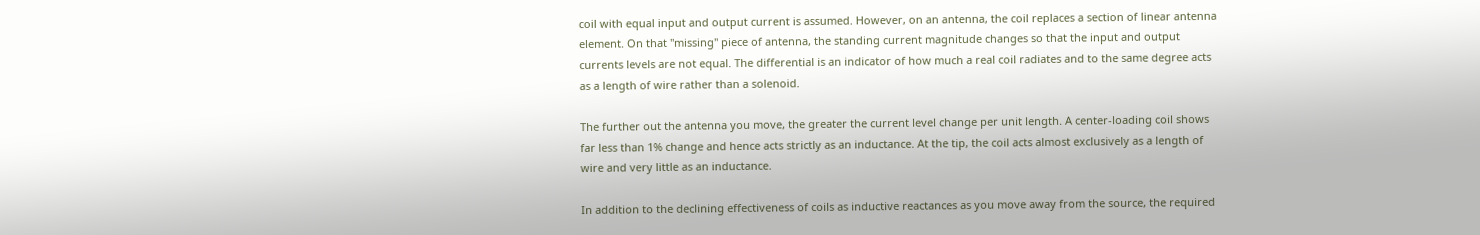coil with equal input and output current is assumed. However, on an antenna, the coil replaces a section of linear antenna element. On that "missing" piece of antenna, the standing current magnitude changes so that the input and output currents levels are not equal. The differential is an indicator of how much a real coil radiates and to the same degree acts as a length of wire rather than a solenoid.

The further out the antenna you move, the greater the current level change per unit length. A center-loading coil shows far less than 1% change and hence acts strictly as an inductance. At the tip, the coil acts almost exclusively as a length of wire and very little as an inductance.

In addition to the declining effectiveness of coils as inductive reactances as you move away from the source, the required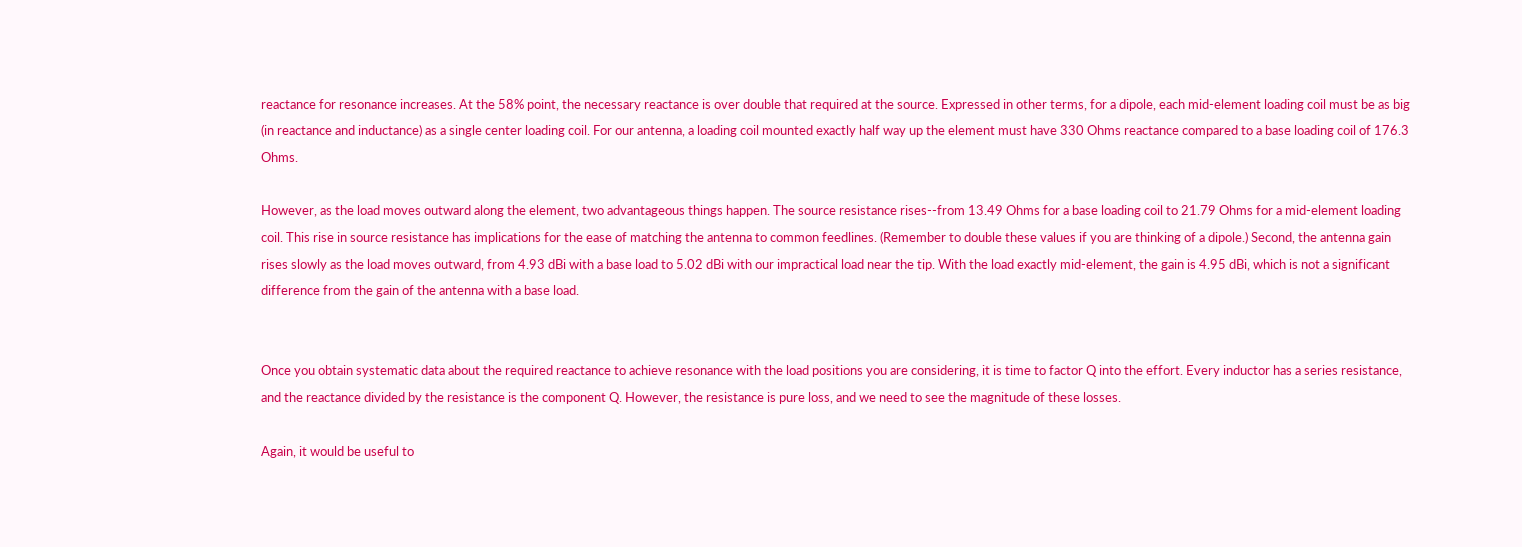reactance for resonance increases. At the 58% point, the necessary reactance is over double that required at the source. Expressed in other terms, for a dipole, each mid-element loading coil must be as big (in reactance and inductance) as a single center loading coil. For our antenna, a loading coil mounted exactly half way up the element must have 330 Ohms reactance compared to a base loading coil of 176.3 Ohms.

However, as the load moves outward along the element, two advantageous things happen. The source resistance rises--from 13.49 Ohms for a base loading coil to 21.79 Ohms for a mid-element loading coil. This rise in source resistance has implications for the ease of matching the antenna to common feedlines. (Remember to double these values if you are thinking of a dipole.) Second, the antenna gain rises slowly as the load moves outward, from 4.93 dBi with a base load to 5.02 dBi with our impractical load near the tip. With the load exactly mid-element, the gain is 4.95 dBi, which is not a significant difference from the gain of the antenna with a base load.


Once you obtain systematic data about the required reactance to achieve resonance with the load positions you are considering, it is time to factor Q into the effort. Every inductor has a series resistance, and the reactance divided by the resistance is the component Q. However, the resistance is pure loss, and we need to see the magnitude of these losses.

Again, it would be useful to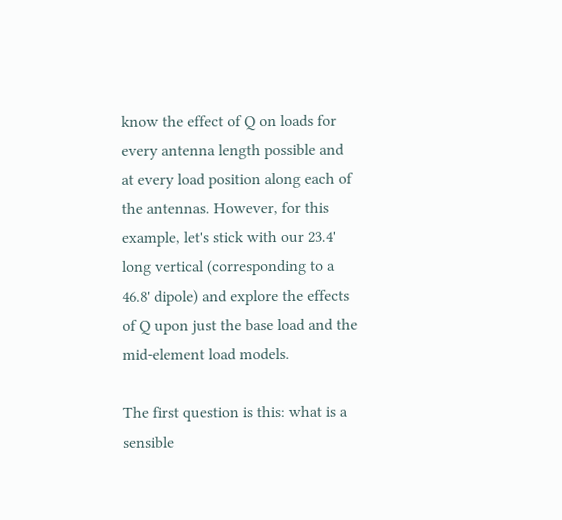know the effect of Q on loads for every antenna length possible and at every load position along each of the antennas. However, for this example, let's stick with our 23.4' long vertical (corresponding to a 46.8' dipole) and explore the effects of Q upon just the base load and the mid-element load models.

The first question is this: what is a sensible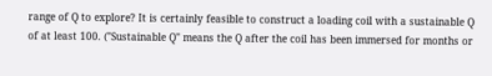range of Q to explore? It is certainly feasible to construct a loading coil with a sustainable Q of at least 100. ("Sustainable Q" means the Q after the coil has been immersed for months or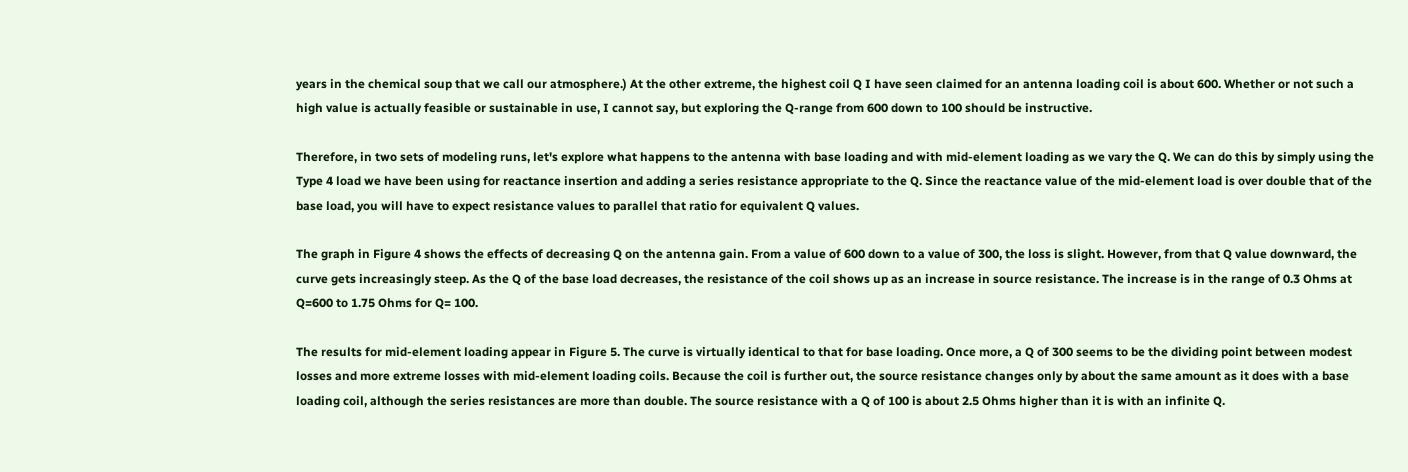years in the chemical soup that we call our atmosphere.) At the other extreme, the highest coil Q I have seen claimed for an antenna loading coil is about 600. Whether or not such a high value is actually feasible or sustainable in use, I cannot say, but exploring the Q-range from 600 down to 100 should be instructive.

Therefore, in two sets of modeling runs, let's explore what happens to the antenna with base loading and with mid-element loading as we vary the Q. We can do this by simply using the Type 4 load we have been using for reactance insertion and adding a series resistance appropriate to the Q. Since the reactance value of the mid-element load is over double that of the base load, you will have to expect resistance values to parallel that ratio for equivalent Q values.

The graph in Figure 4 shows the effects of decreasing Q on the antenna gain. From a value of 600 down to a value of 300, the loss is slight. However, from that Q value downward, the curve gets increasingly steep. As the Q of the base load decreases, the resistance of the coil shows up as an increase in source resistance. The increase is in the range of 0.3 Ohms at Q=600 to 1.75 Ohms for Q= 100.

The results for mid-element loading appear in Figure 5. The curve is virtually identical to that for base loading. Once more, a Q of 300 seems to be the dividing point between modest losses and more extreme losses with mid-element loading coils. Because the coil is further out, the source resistance changes only by about the same amount as it does with a base loading coil, although the series resistances are more than double. The source resistance with a Q of 100 is about 2.5 Ohms higher than it is with an infinite Q.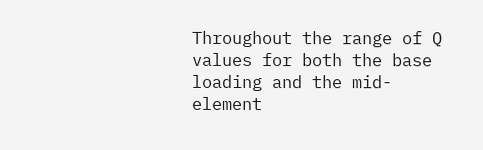Throughout the range of Q values for both the base loading and the mid- element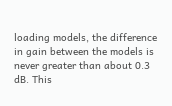loading models, the difference in gain between the models is never greater than about 0.3 dB. This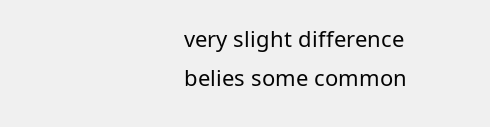very slight difference belies some common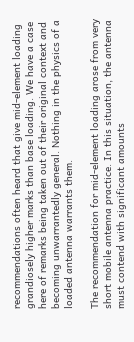recommendations often heard that give mid-element loading grandiosely higher marks than base loading. We have a case here of remarks being taken out of their original context and becoming unwarrantedly general. Nothing in the physics of a loaded antenna warrants them.

The recommendation for mid-element loading arose from very short mobile antenna practice. In this situation, the antenna must contend with significant amounts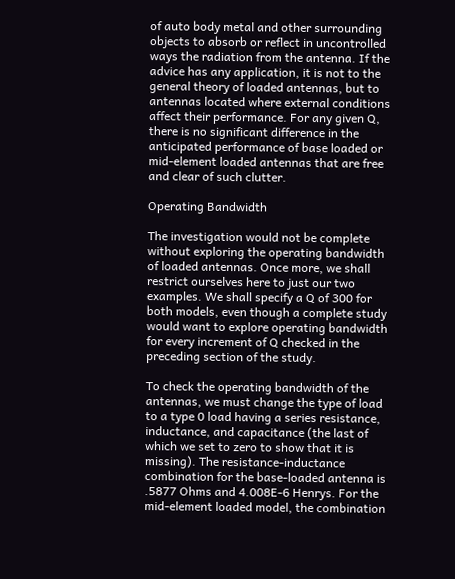of auto body metal and other surrounding objects to absorb or reflect in uncontrolled ways the radiation from the antenna. If the advice has any application, it is not to the general theory of loaded antennas, but to antennas located where external conditions affect their performance. For any given Q, there is no significant difference in the anticipated performance of base loaded or mid-element loaded antennas that are free and clear of such clutter.

Operating Bandwidth

The investigation would not be complete without exploring the operating bandwidth of loaded antennas. Once more, we shall restrict ourselves here to just our two examples. We shall specify a Q of 300 for both models, even though a complete study would want to explore operating bandwidth for every increment of Q checked in the preceding section of the study.

To check the operating bandwidth of the antennas, we must change the type of load to a type 0 load having a series resistance, inductance, and capacitance (the last of which we set to zero to show that it is missing). The resistance-inductance combination for the base-loaded antenna is .5877 Ohms and 4.008E-6 Henrys. For the mid-element loaded model, the combination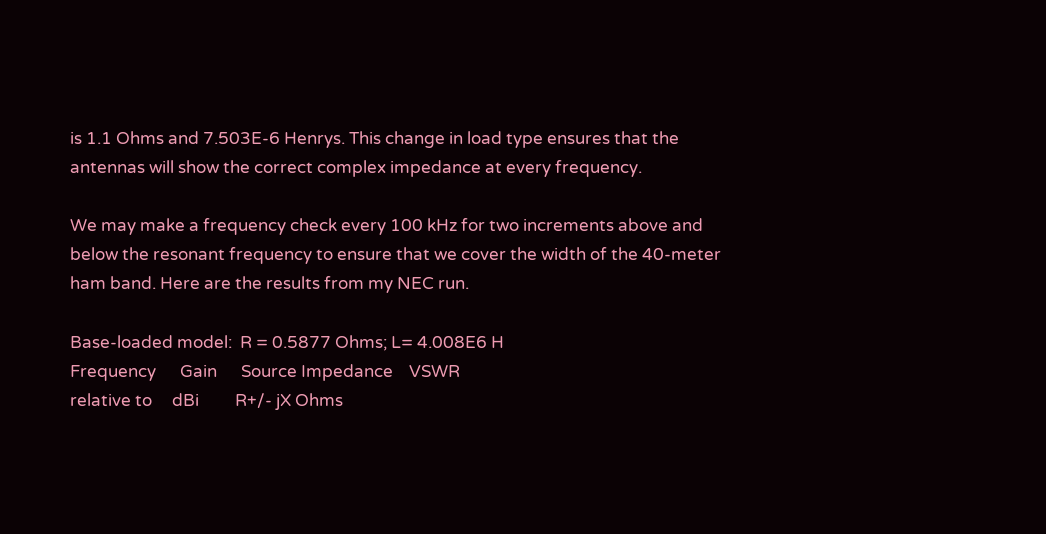is 1.1 Ohms and 7.503E-6 Henrys. This change in load type ensures that the antennas will show the correct complex impedance at every frequency.

We may make a frequency check every 100 kHz for two increments above and below the resonant frequency to ensure that we cover the width of the 40-meter ham band. Here are the results from my NEC run.

Base-loaded model:  R = 0.5877 Ohms; L= 4.008E6 H
Frequency      Gain      Source Impedance    VSWR
relative to     dBi         R+/- jX Ohms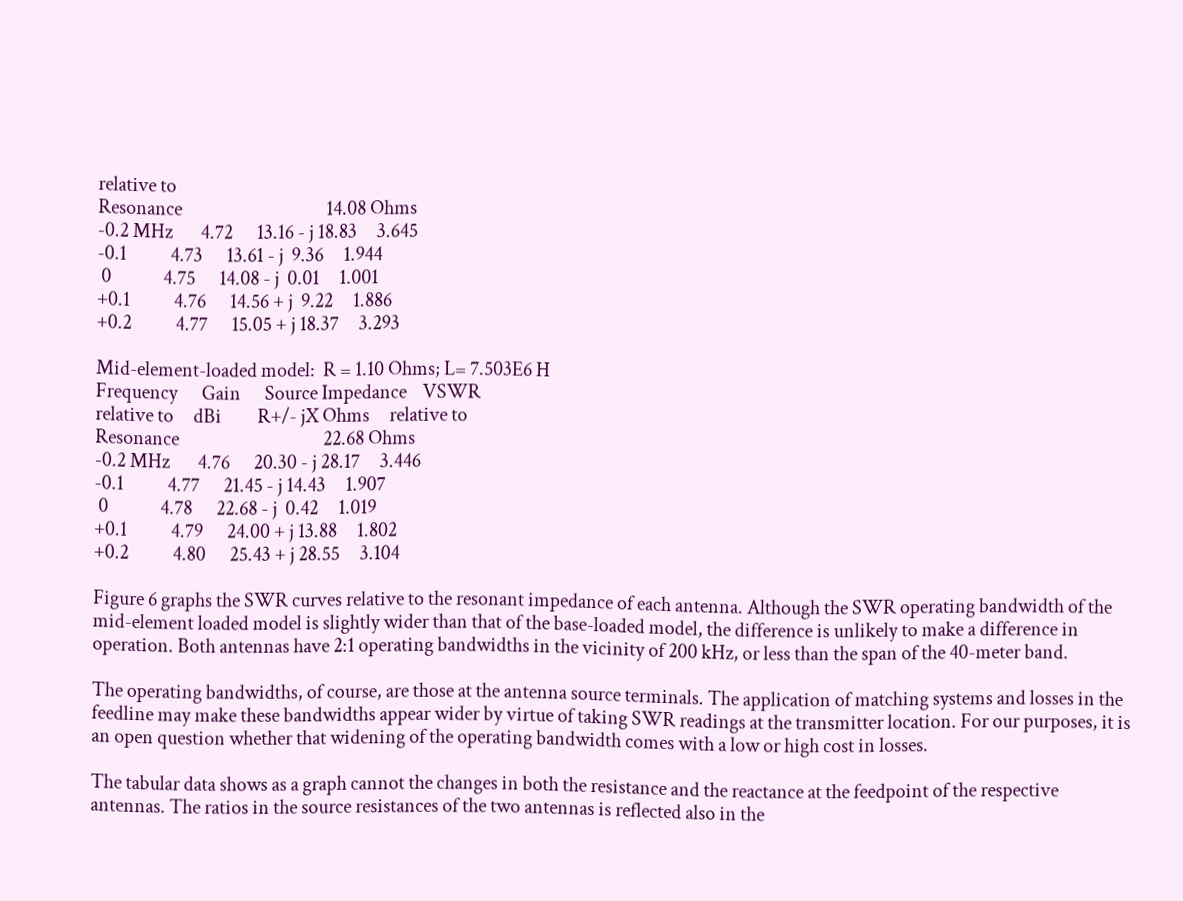relative to
Resonance                                    14.08 Ohms
-0.2 MHz       4.72      13.16 - j 18.83     3.645
-0.1           4.73      13.61 - j  9.36     1.944
 0             4.75      14.08 - j  0.01     1.001
+0.1           4.76      14.56 + j  9.22     1.886
+0.2           4.77      15.05 + j 18.37     3.293

Mid-element-loaded model:  R = 1.10 Ohms; L= 7.503E6 H
Frequency      Gain      Source Impedance    VSWR
relative to     dBi         R+/- jX Ohms     relative to
Resonance                                    22.68 Ohms
-0.2 MHz       4.76      20.30 - j 28.17     3.446
-0.1           4.77      21.45 - j 14.43     1.907
 0             4.78      22.68 - j  0.42     1.019
+0.1           4.79      24.00 + j 13.88     1.802
+0.2           4.80      25.43 + j 28.55     3.104

Figure 6 graphs the SWR curves relative to the resonant impedance of each antenna. Although the SWR operating bandwidth of the mid-element loaded model is slightly wider than that of the base-loaded model, the difference is unlikely to make a difference in operation. Both antennas have 2:1 operating bandwidths in the vicinity of 200 kHz, or less than the span of the 40-meter band.

The operating bandwidths, of course, are those at the antenna source terminals. The application of matching systems and losses in the feedline may make these bandwidths appear wider by virtue of taking SWR readings at the transmitter location. For our purposes, it is an open question whether that widening of the operating bandwidth comes with a low or high cost in losses.

The tabular data shows as a graph cannot the changes in both the resistance and the reactance at the feedpoint of the respective antennas. The ratios in the source resistances of the two antennas is reflected also in the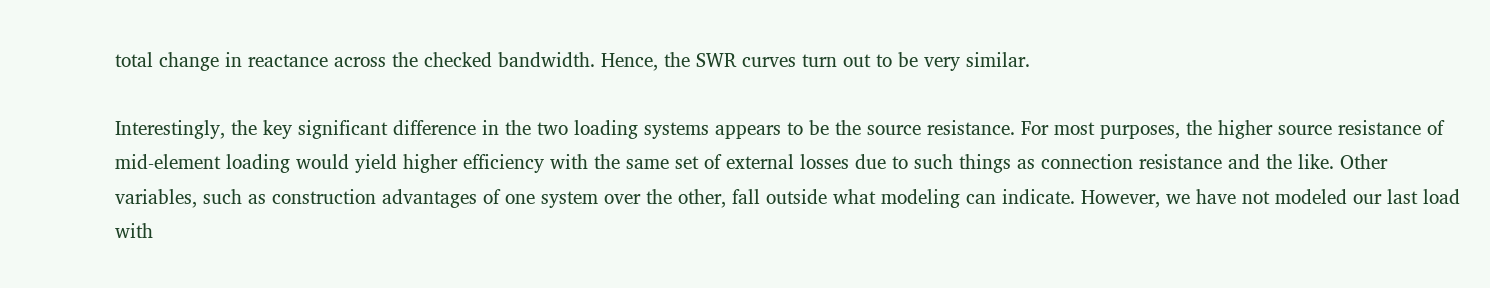total change in reactance across the checked bandwidth. Hence, the SWR curves turn out to be very similar.

Interestingly, the key significant difference in the two loading systems appears to be the source resistance. For most purposes, the higher source resistance of mid-element loading would yield higher efficiency with the same set of external losses due to such things as connection resistance and the like. Other variables, such as construction advantages of one system over the other, fall outside what modeling can indicate. However, we have not modeled our last load with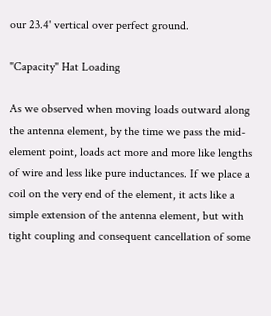our 23.4' vertical over perfect ground.

"Capacity" Hat Loading

As we observed when moving loads outward along the antenna element, by the time we pass the mid-element point, loads act more and more like lengths of wire and less like pure inductances. If we place a coil on the very end of the element, it acts like a simple extension of the antenna element, but with tight coupling and consequent cancellation of some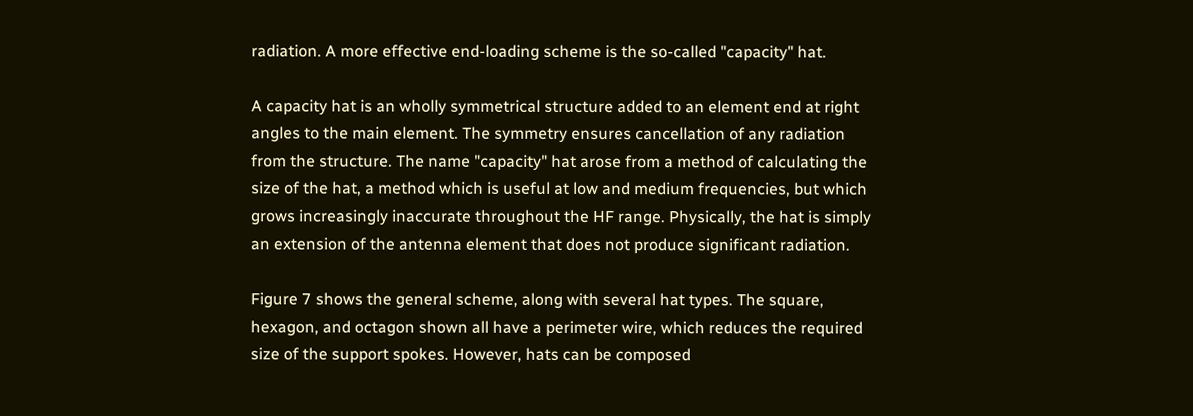radiation. A more effective end-loading scheme is the so-called "capacity" hat.

A capacity hat is an wholly symmetrical structure added to an element end at right angles to the main element. The symmetry ensures cancellation of any radiation from the structure. The name "capacity" hat arose from a method of calculating the size of the hat, a method which is useful at low and medium frequencies, but which grows increasingly inaccurate throughout the HF range. Physically, the hat is simply an extension of the antenna element that does not produce significant radiation.

Figure 7 shows the general scheme, along with several hat types. The square, hexagon, and octagon shown all have a perimeter wire, which reduces the required size of the support spokes. However, hats can be composed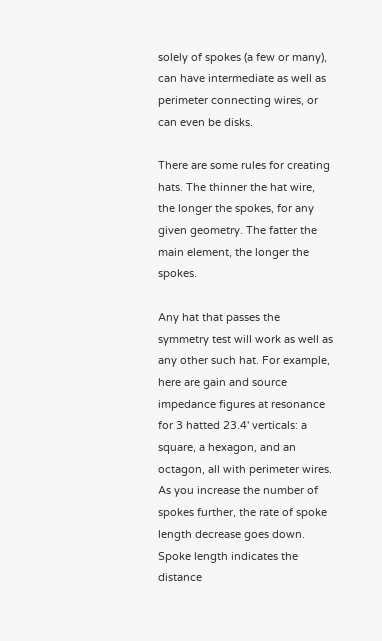solely of spokes (a few or many), can have intermediate as well as perimeter connecting wires, or can even be disks.

There are some rules for creating hats. The thinner the hat wire, the longer the spokes, for any given geometry. The fatter the main element, the longer the spokes.

Any hat that passes the symmetry test will work as well as any other such hat. For example, here are gain and source impedance figures at resonance for 3 hatted 23.4' verticals: a square, a hexagon, and an octagon, all with perimeter wires. As you increase the number of spokes further, the rate of spoke length decrease goes down. Spoke length indicates the distance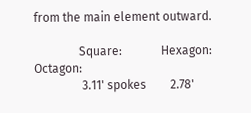from the main element outward.

               Square:             Hexagon:            Octagon:
                3.11' spokes        2.78'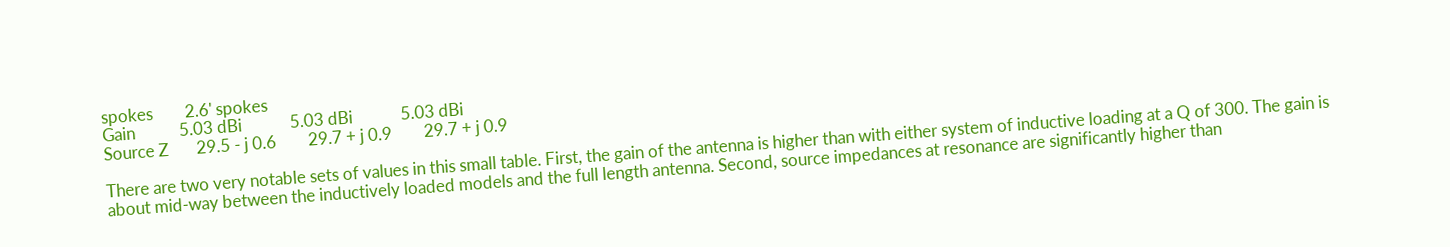spokes        2.6' spokes
Gain           5.03 dBi            5.03 dBi            5.03 dBi
Source Z       29.5 - j 0.6        29.7 + j 0.9        29.7 + j 0.9

There are two very notable sets of values in this small table. First, the gain of the antenna is higher than with either system of inductive loading at a Q of 300. The gain is about mid-way between the inductively loaded models and the full length antenna. Second, source impedances at resonance are significantly higher than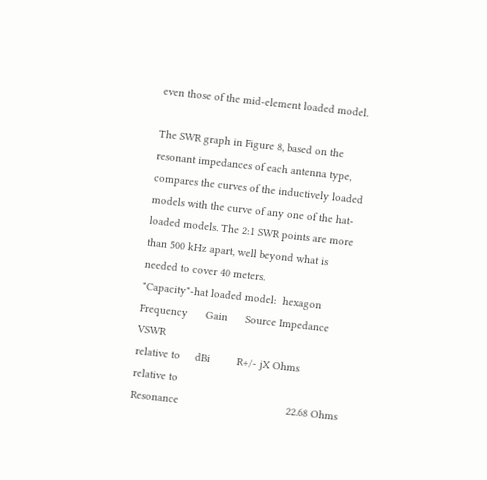even those of the mid-element loaded model.

The SWR graph in Figure 8, based on the resonant impedances of each antenna type, compares the curves of the inductively loaded models with the curve of any one of the hat-loaded models. The 2:1 SWR points are more than 500 kHz apart, well beyond what is needed to cover 40 meters.
"Capacity"-hat loaded model:  hexagon
Frequency      Gain      Source Impedance    VSWR
relative to     dBi         R+/- jX Ohms     relative to
Resonance                                    22.68 Ohms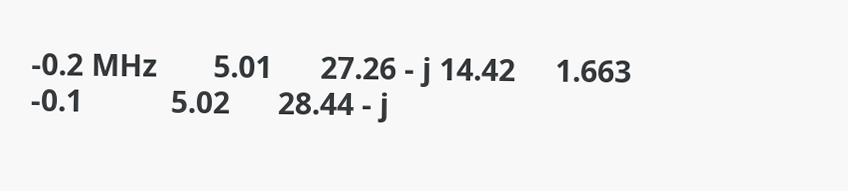-0.2 MHz       5.01      27.26 - j 14.42     1.663
-0.1           5.02      28.44 - j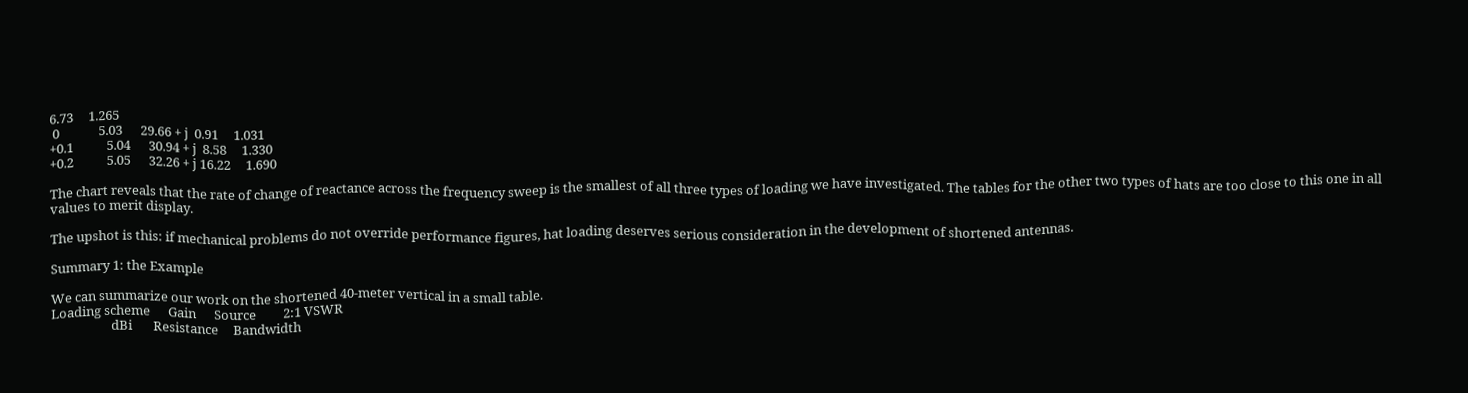6.73     1.265
 0             5.03      29.66 + j  0.91     1.031
+0.1           5.04      30.94 + j  8.58     1.330
+0.2           5.05      32.26 + j 16.22     1.690

The chart reveals that the rate of change of reactance across the frequency sweep is the smallest of all three types of loading we have investigated. The tables for the other two types of hats are too close to this one in all values to merit display.

The upshot is this: if mechanical problems do not override performance figures, hat loading deserves serious consideration in the development of shortened antennas.

Summary 1: the Example

We can summarize our work on the shortened 40-meter vertical in a small table.
Loading scheme      Gain      Source         2:1 VSWR
                    dBi       Resistance     Bandwidth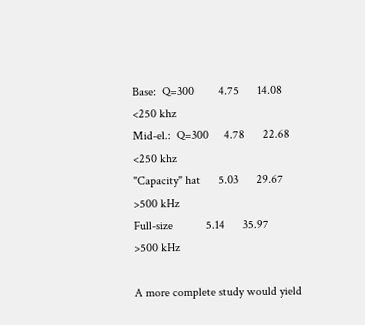Base:  Q=300        4.75      14.08          <250 khz
Mid-el.:  Q=300     4.78      22.68          <250 khz
"Capacity" hat      5.03      29.67          >500 kHz
Full-size           5.14      35.97          >500 kHz

A more complete study would yield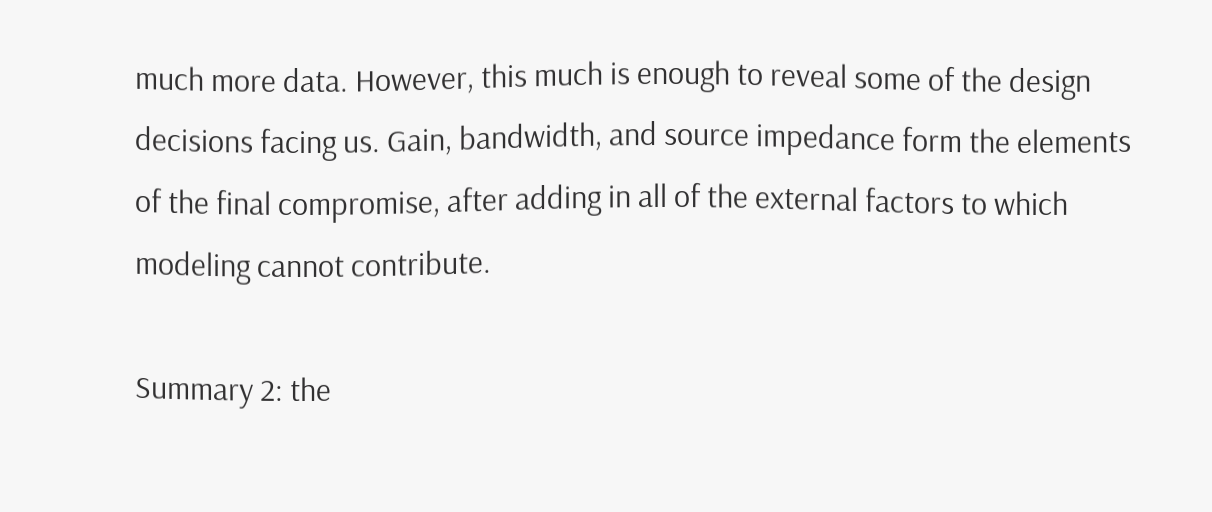much more data. However, this much is enough to reveal some of the design decisions facing us. Gain, bandwidth, and source impedance form the elements of the final compromise, after adding in all of the external factors to which modeling cannot contribute.

Summary 2: the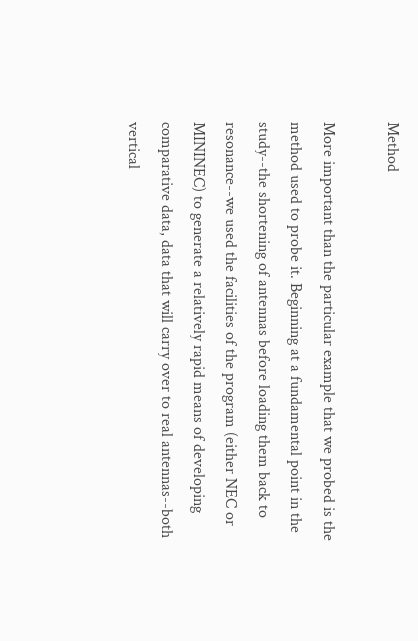Method

More important than the particular example that we probed is the method used to probe it. Beginning at a fundamental point in the study--the shortening of antennas before loading them back to resonance--we used the facilities of the program (either NEC or MININEC) to generate a relatively rapid means of developing comparative data, data that will carry over to real antennas--both vertical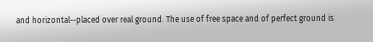and horizontal--placed over real ground. The use of free space and of perfect ground is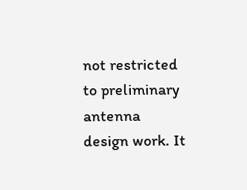not restricted to preliminary antenna design work. It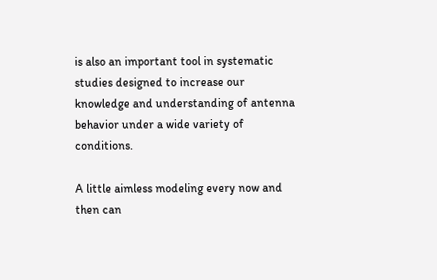is also an important tool in systematic studies designed to increase our knowledge and understanding of antenna behavior under a wide variety of conditions.

A little aimless modeling every now and then can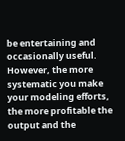be entertaining and occasionally useful. However, the more systematic you make your modeling efforts, the more profitable the output and the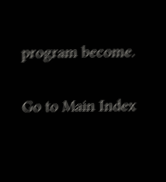program become.

Go to Main Index